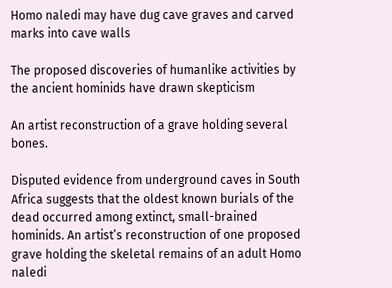Homo naledi may have dug cave graves and carved marks into cave walls

The proposed discoveries of humanlike activities by the ancient hominids have drawn skepticism

An artist reconstruction of a grave holding several bones.

Disputed evidence from underground caves in South Africa suggests that the oldest known burials of the dead occurred among extinct, small-brained hominids. An artist’s reconstruction of one proposed grave holding the skeletal remains of an adult Homo naledi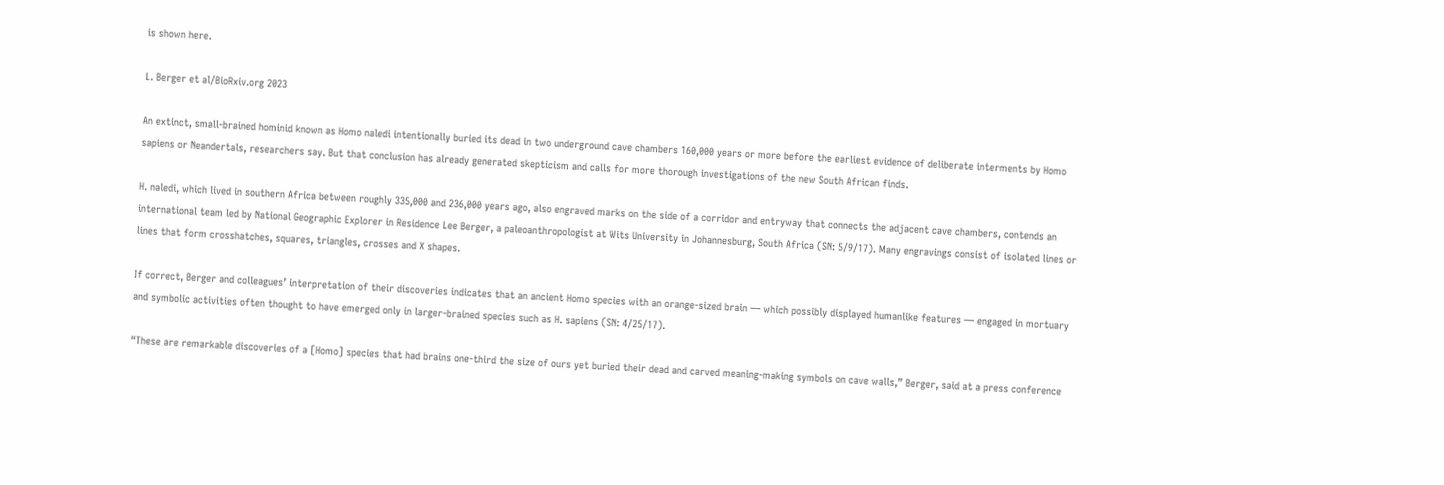is shown here.

L. Berger et al/BioRxiv.org 2023

An extinct, small-brained hominid known as Homo naledi intentionally buried its dead in two underground cave chambers 160,000 years or more before the earliest evidence of deliberate interments by Homo sapiens or Neandertals, researchers say. But that conclusion has already generated skepticism and calls for more thorough investigations of the new South African finds.

H. naledi, which lived in southern Africa between roughly 335,000 and 236,000 years ago, also engraved marks on the side of a corridor and entryway that connects the adjacent cave chambers, contends an international team led by National Geographic Explorer in Residence Lee Berger, a paleoanthropologist at Wits University in Johannesburg, South Africa (SN: 5/9/17). Many engravings consist of isolated lines or lines that form crosshatches, squares, triangles, crosses and X shapes.

If correct, Berger and colleagues’ interpretation of their discoveries indicates that an ancient Homo species with an orange-sized brain — which possibly displayed humanlike features — engaged in mortuary and symbolic activities often thought to have emerged only in larger-brained species such as H. sapiens (SN: 4/25/17).

“These are remarkable discoveries of a [Homo] species that had brains one-third the size of ours yet buried their dead and carved meaning-making symbols on cave walls,” Berger, said at a press conference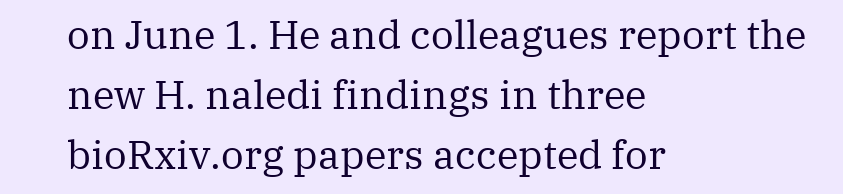on June 1. He and colleagues report the new H. naledi findings in three bioRxiv.org papers accepted for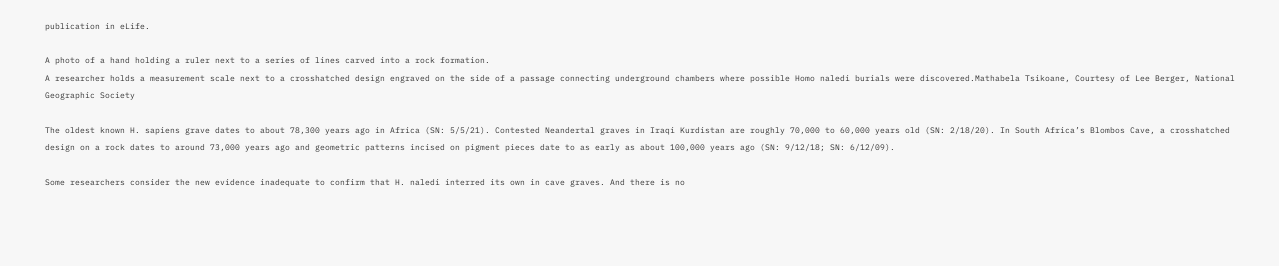publication in eLife.

A photo of a hand holding a ruler next to a series of lines carved into a rock formation.
A researcher holds a measurement scale next to a crosshatched design engraved on the side of a passage connecting underground chambers where possible Homo naledi burials were discovered.Mathabela Tsikoane, Courtesy of Lee Berger, National Geographic Society

The oldest known H. sapiens grave dates to about 78,300 years ago in Africa (SN: 5/5/21). Contested Neandertal graves in Iraqi Kurdistan are roughly 70,000 to 60,000 years old (SN: 2/18/20). In South Africa’s Blombos Cave, a crosshatched design on a rock dates to around 73,000 years ago and geometric patterns incised on pigment pieces date to as early as about 100,000 years ago (SN: 9/12/18; SN: 6/12/09).

Some researchers consider the new evidence inadequate to confirm that H. naledi interred its own in cave graves. And there is no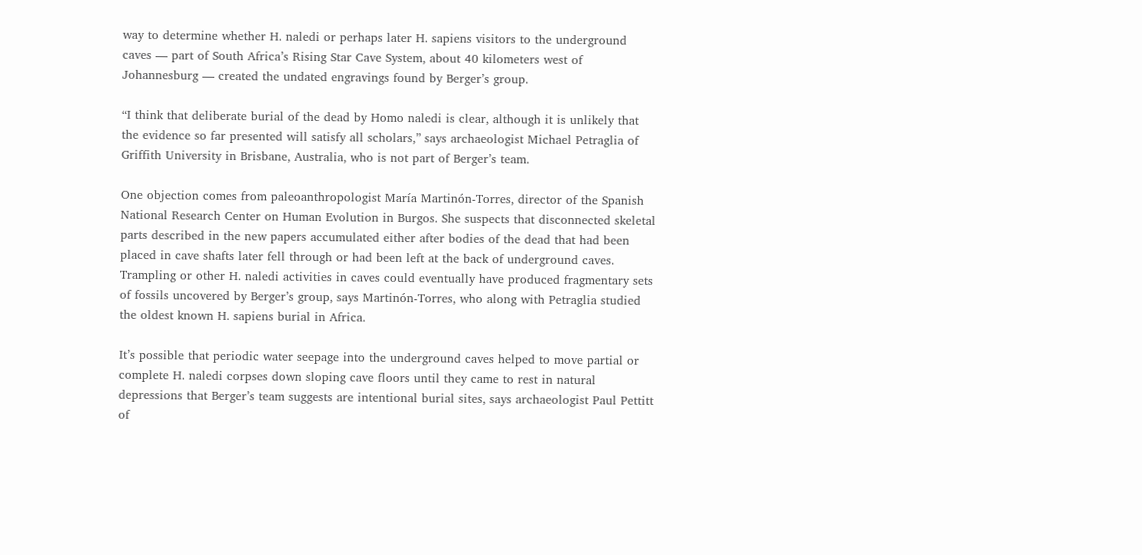way to determine whether H. naledi or perhaps later H. sapiens visitors to the underground caves — part of South Africa’s Rising Star Cave System, about 40 kilometers west of Johannesburg — created the undated engravings found by Berger’s group.

“I think that deliberate burial of the dead by Homo naledi is clear, although it is unlikely that the evidence so far presented will satisfy all scholars,” says archaeologist Michael Petraglia of Griffith University in Brisbane, Australia, who is not part of Berger’s team.

One objection comes from paleoanthropologist María Martinón-Torres, director of the Spanish National Research Center on Human Evolution in Burgos. She suspects that disconnected skeletal parts described in the new papers accumulated either after bodies of the dead that had been placed in cave shafts later fell through or had been left at the back of underground caves. Trampling or other H. naledi activities in caves could eventually have produced fragmentary sets of fossils uncovered by Berger’s group, says Martinón-Torres, who along with Petraglia studied the oldest known H. sapiens burial in Africa.

It’s possible that periodic water seepage into the underground caves helped to move partial or complete H. naledi corpses down sloping cave floors until they came to rest in natural depressions that Berger’s team suggests are intentional burial sites, says archaeologist Paul Pettitt of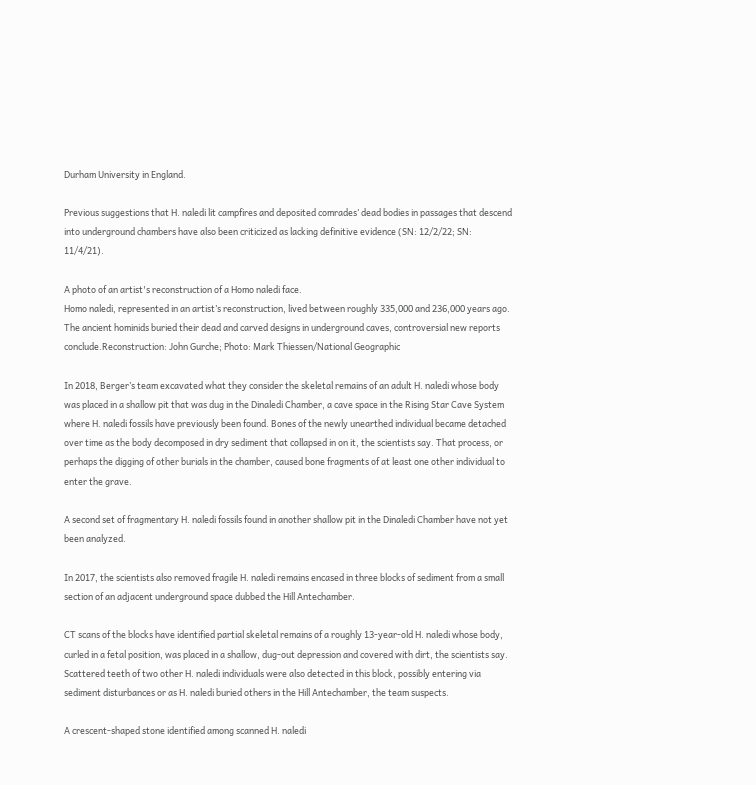Durham University in England.

Previous suggestions that H. naledi lit campfires and deposited comrades’ dead bodies in passages that descend into underground chambers have also been criticized as lacking definitive evidence (SN: 12/2/22; SN: 11/4/21).

A photo of an artist's reconstruction of a Homo naledi face.
Homo naledi, represented in an artist’s reconstruction, lived between roughly 335,000 and 236,000 years ago. The ancient hominids buried their dead and carved designs in underground caves, controversial new reports conclude.Reconstruction: John Gurche; Photo: Mark Thiessen/National Geographic

In 2018, Berger’s team excavated what they consider the skeletal remains of an adult H. naledi whose body was placed in a shallow pit that was dug in the Dinaledi Chamber, a cave space in the Rising Star Cave System where H. naledi fossils have previously been found. Bones of the newly unearthed individual became detached over time as the body decomposed in dry sediment that collapsed in on it, the scientists say. That process, or perhaps the digging of other burials in the chamber, caused bone fragments of at least one other individual to enter the grave.

A second set of fragmentary H. naledi fossils found in another shallow pit in the Dinaledi Chamber have not yet been analyzed.

In 2017, the scientists also removed fragile H. naledi remains encased in three blocks of sediment from a small section of an adjacent underground space dubbed the Hill Antechamber.

CT scans of the blocks have identified partial skeletal remains of a roughly 13-year-old H. naledi whose body, curled in a fetal position, was placed in a shallow, dug-out depression and covered with dirt, the scientists say. Scattered teeth of two other H. naledi individuals were also detected in this block, possibly entering via sediment disturbances or as H. naledi buried others in the Hill Antechamber, the team suspects.

A crescent-shaped stone identified among scanned H. naledi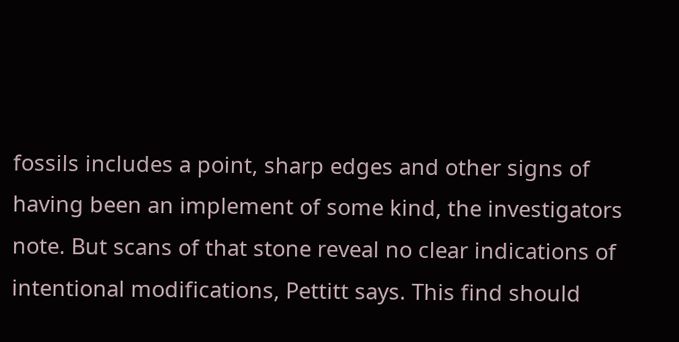fossils includes a point, sharp edges and other signs of having been an implement of some kind, the investigators note. But scans of that stone reveal no clear indications of intentional modifications, Pettitt says. This find should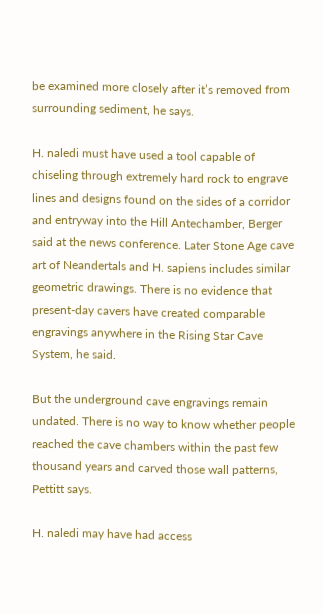be examined more closely after it’s removed from surrounding sediment, he says.

H. naledi must have used a tool capable of chiseling through extremely hard rock to engrave lines and designs found on the sides of a corridor and entryway into the Hill Antechamber, Berger said at the news conference. Later Stone Age cave art of Neandertals and H. sapiens includes similar geometric drawings. There is no evidence that present-day cavers have created comparable engravings anywhere in the Rising Star Cave System, he said.

But the underground cave engravings remain undated. There is no way to know whether people reached the cave chambers within the past few thousand years and carved those wall patterns, Pettitt says.

H. naledi may have had access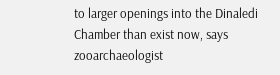to larger openings into the Dinaledi Chamber than exist now, says zooarchaeologist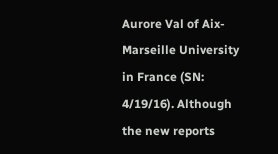Aurore Val of Aix-Marseille University in France (SN: 4/19/16). Although the new reports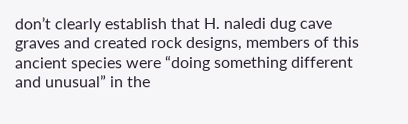don’t clearly establish that H. naledi dug cave graves and created rock designs, members of this ancient species were “doing something different and unusual” in the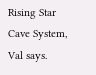Rising Star Cave System, Val says.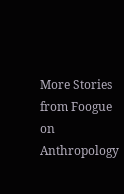More Stories from Foogue on Anthropology